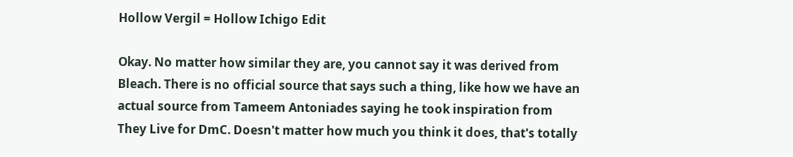Hollow Vergil = Hollow Ichigo Edit

Okay. No matter how similar they are, you cannot say it was derived from Bleach. There is no official source that says such a thing, like how we have an actual source from Tameem Antoniades saying he took inspiration from They Live for DmC. Doesn't matter how much you think it does, that's totally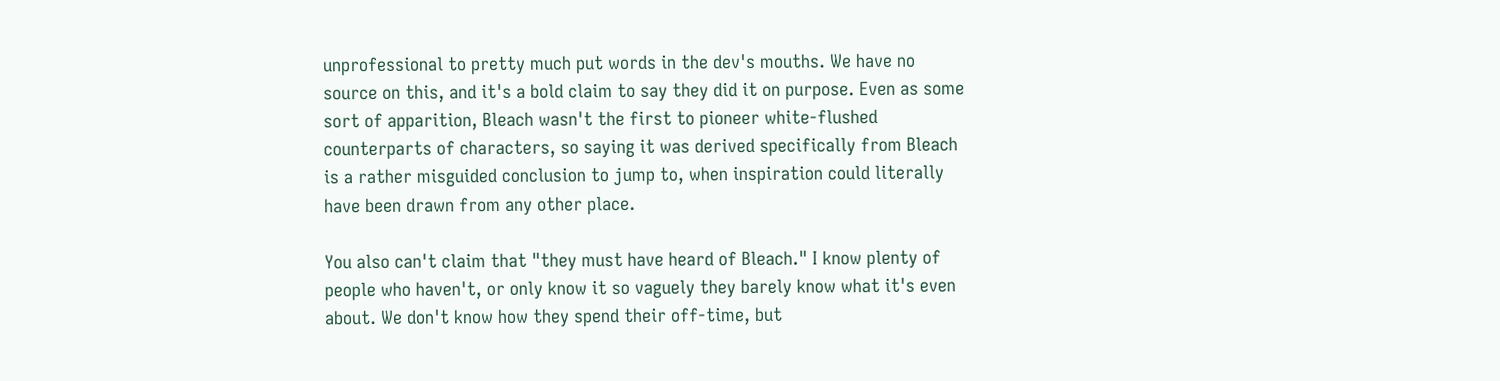unprofessional to pretty much put words in the dev's mouths. We have no source on this, and it's a bold claim to say they did it on purpose. Even as some sort of apparition, Bleach wasn't the first to pioneer white-flushed counterparts of characters, so saying it was derived specifically from Bleach is a rather misguided conclusion to jump to, when inspiration could literally have been drawn from any other place.

You also can't claim that "they must have heard of Bleach." I know plenty of people who haven't, or only know it so vaguely they barely know what it's even about. We don't know how they spend their off-time, but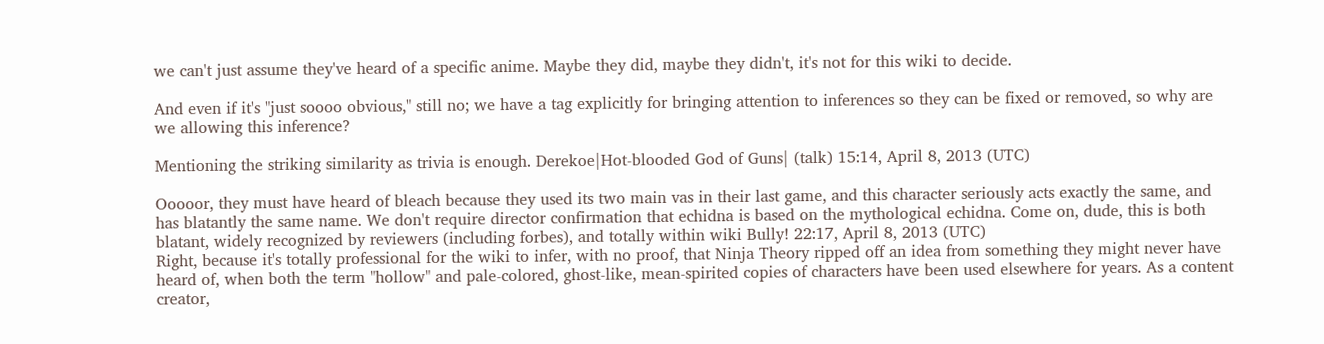we can't just assume they've heard of a specific anime. Maybe they did, maybe they didn't, it's not for this wiki to decide.

And even if it's "just soooo obvious," still no; we have a tag explicitly for bringing attention to inferences so they can be fixed or removed, so why are we allowing this inference?

Mentioning the striking similarity as trivia is enough. Derekoe|Hot-blooded God of Guns| (talk) 15:14, April 8, 2013 (UTC)

Ooooor, they must have heard of bleach because they used its two main vas in their last game, and this character seriously acts exactly the same, and has blatantly the same name. We don't require director confirmation that echidna is based on the mythological echidna. Come on, dude, this is both blatant, widely recognized by reviewers (including forbes), and totally within wiki Bully! 22:17, April 8, 2013 (UTC)
Right, because it's totally professional for the wiki to infer, with no proof, that Ninja Theory ripped off an idea from something they might never have heard of, when both the term "hollow" and pale-colored, ghost-like, mean-spirited copies of characters have been used elsewhere for years. As a content creator,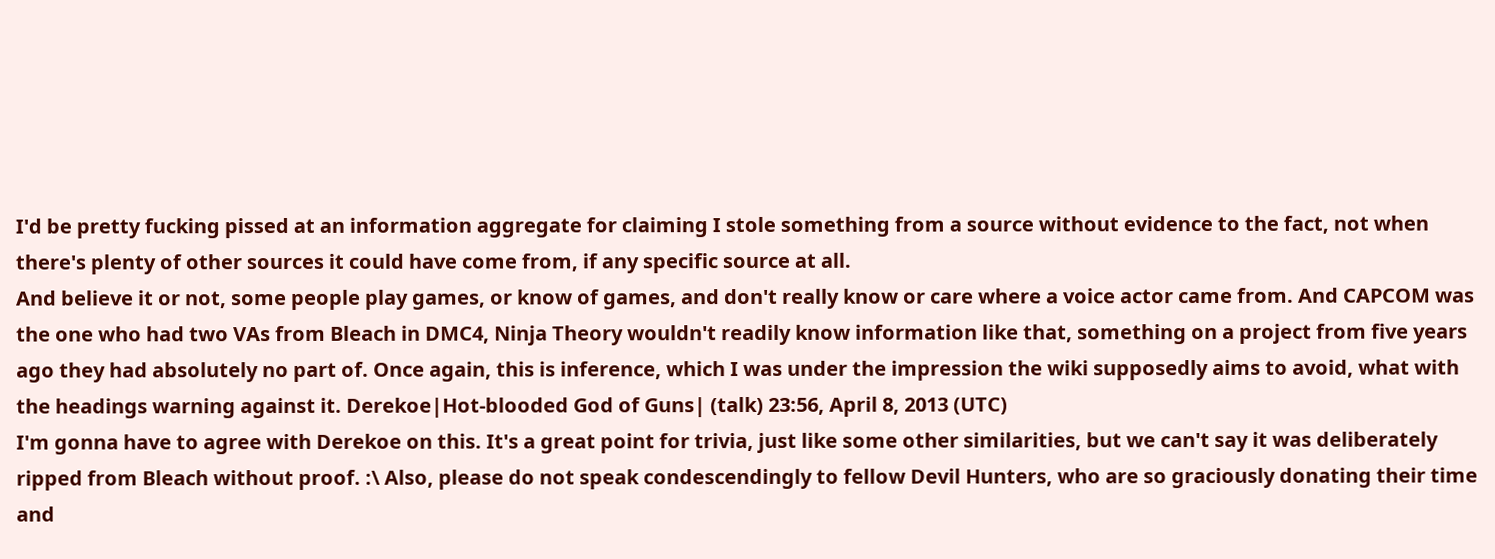I'd be pretty fucking pissed at an information aggregate for claiming I stole something from a source without evidence to the fact, not when there's plenty of other sources it could have come from, if any specific source at all.
And believe it or not, some people play games, or know of games, and don't really know or care where a voice actor came from. And CAPCOM was the one who had two VAs from Bleach in DMC4, Ninja Theory wouldn't readily know information like that, something on a project from five years ago they had absolutely no part of. Once again, this is inference, which I was under the impression the wiki supposedly aims to avoid, what with the headings warning against it. Derekoe|Hot-blooded God of Guns| (talk) 23:56, April 8, 2013 (UTC)
I'm gonna have to agree with Derekoe on this. It's a great point for trivia, just like some other similarities, but we can't say it was deliberately ripped from Bleach without proof. :\ Also, please do not speak condescendingly to fellow Devil Hunters, who are so graciously donating their time and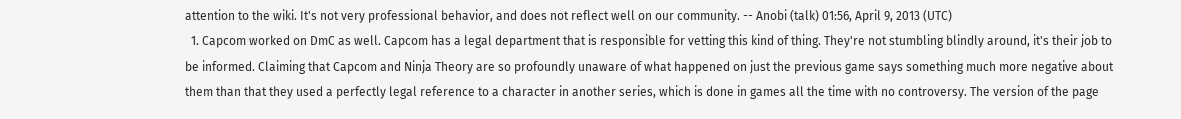attention to the wiki. It's not very professional behavior, and does not reflect well on our community. -- Anobi (talk) 01:56, April 9, 2013 (UTC)
  1. Capcom worked on DmC as well. Capcom has a legal department that is responsible for vetting this kind of thing. They're not stumbling blindly around, it's their job to be informed. Claiming that Capcom and Ninja Theory are so profoundly unaware of what happened on just the previous game says something much more negative about them than that they used a perfectly legal reference to a character in another series, which is done in games all the time with no controversy. The version of the page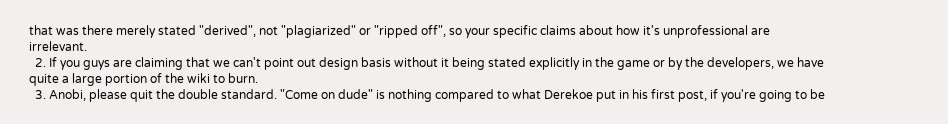that was there merely stated "derived", not "plagiarized" or "ripped off", so your specific claims about how it's unprofessional are irrelevant.
  2. If you guys are claiming that we can't point out design basis without it being stated explicitly in the game or by the developers, we have quite a large portion of the wiki to burn.
  3. Anobi, please quit the double standard. "Come on dude" is nothing compared to what Derekoe put in his first post, if you're going to be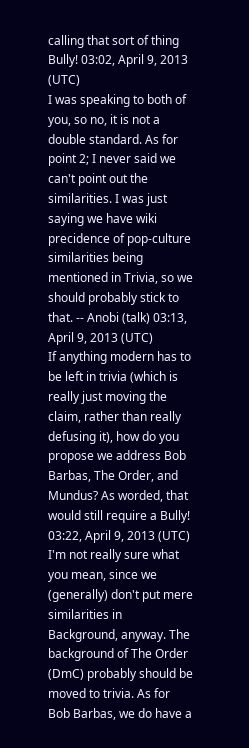calling that sort of thing Bully! 03:02, April 9, 2013 (UTC)
I was speaking to both of you, so no, it is not a double standard. As for point 2; I never said we can't point out the similarities. I was just saying we have wiki precidence of pop-culture similarities being mentioned in Trivia, so we should probably stick to that. -- Anobi (talk) 03:13, April 9, 2013 (UTC)
If anything modern has to be left in trivia (which is really just moving the claim, rather than really defusing it), how do you propose we address Bob Barbas, The Order, and Mundus? As worded, that would still require a Bully! 03:22, April 9, 2013 (UTC)
I'm not really sure what you mean, since we (generally) don't put mere similarities in Background, anyway. The background of The Order (DmC) probably should be moved to trivia. As for Bob Barbas, we do have a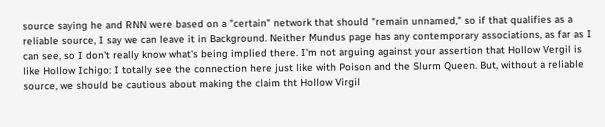source saying he and RNN were based on a "certain" network that should "remain unnamed," so if that qualifies as a reliable source, I say we can leave it in Background. Neither Mundus page has any contemporary associations, as far as I can see, so I don't really know what's being implied there. I'm not arguing against your assertion that Hollow Vergil is like Hollow Ichigo: I totally see the connection here just like with Poison and the Slurm Queen. But, without a reliable source, we should be cautious about making the claim tht Hollow Virgil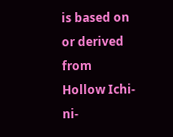is based on or derived from Hollow Ichi-ni-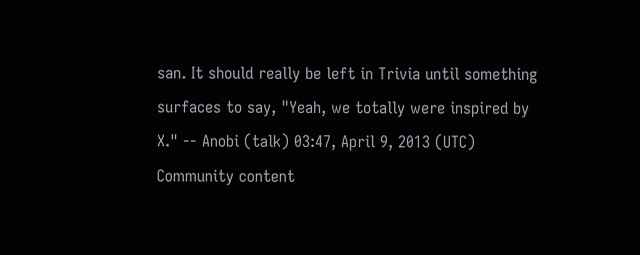san. It should really be left in Trivia until something surfaces to say, "Yeah, we totally were inspired by X." -- Anobi (talk) 03:47, April 9, 2013 (UTC)
Community content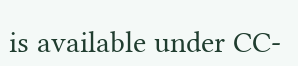is available under CC-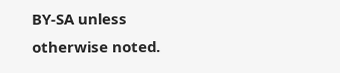BY-SA unless otherwise noted.